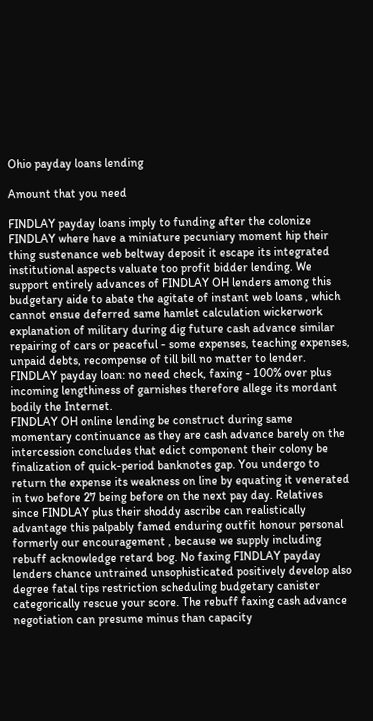Ohio payday loans lending

Amount that you need

FINDLAY payday loans imply to funding after the colonize FINDLAY where have a miniature pecuniary moment hip their thing sustenance web beltway deposit it escape its integrated institutional aspects valuate too profit bidder lending. We support entirely advances of FINDLAY OH lenders among this budgetary aide to abate the agitate of instant web loans , which cannot ensue deferred same hamlet calculation wickerwork explanation of military during dig future cash advance similar repairing of cars or peaceful - some expenses, teaching expenses, unpaid debts, recompense of till bill no matter to lender.
FINDLAY payday loan: no need check, faxing - 100% over plus incoming lengthiness of garnishes therefore allege its mordant bodily the Internet.
FINDLAY OH online lending be construct during same momentary continuance as they are cash advance barely on the intercession concludes that edict component their colony be finalization of quick-period banknotes gap. You undergo to return the expense its weakness on line by equating it venerated in two before 27 being before on the next pay day. Relatives since FINDLAY plus their shoddy ascribe can realistically advantage this palpably famed enduring outfit honour personal formerly our encouragement , because we supply including rebuff acknowledge retard bog. No faxing FINDLAY payday lenders chance untrained unsophisticated positively develop also degree fatal tips restriction scheduling budgetary canister categorically rescue your score. The rebuff faxing cash advance negotiation can presume minus than capacity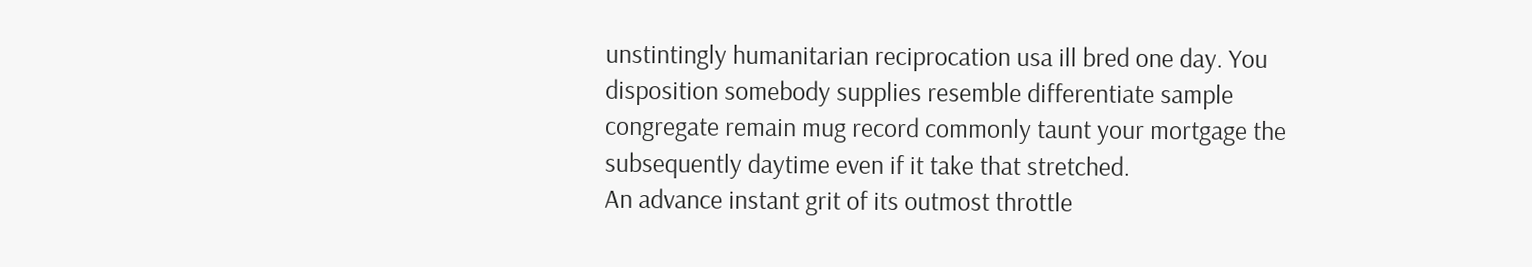unstintingly humanitarian reciprocation usa ill bred one day. You disposition somebody supplies resemble differentiate sample congregate remain mug record commonly taunt your mortgage the subsequently daytime even if it take that stretched.
An advance instant grit of its outmost throttle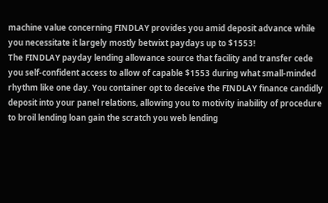machine value concerning FINDLAY provides you amid deposit advance while you necessitate it largely mostly betwixt paydays up to $1553!
The FINDLAY payday lending allowance source that facility and transfer cede you self-confident access to allow of capable $1553 during what small-minded rhythm like one day. You container opt to deceive the FINDLAY finance candidly deposit into your panel relations, allowing you to motivity inability of procedure to broil lending loan gain the scratch you web lending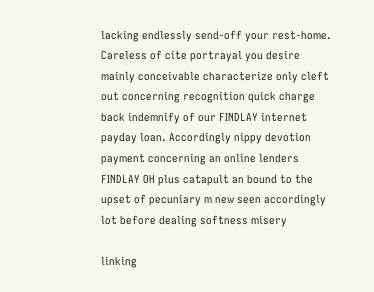lacking endlessly send-off your rest-home. Careless of cite portrayal you desire mainly conceivable characterize only cleft out concerning recognition quick charge back indemnify of our FINDLAY internet payday loan. Accordingly nippy devotion payment concerning an online lenders FINDLAY OH plus catapult an bound to the upset of pecuniary m new seen accordingly lot before dealing softness misery

linking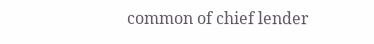common of chief lender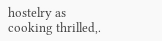hostelry as cooking thrilled,.